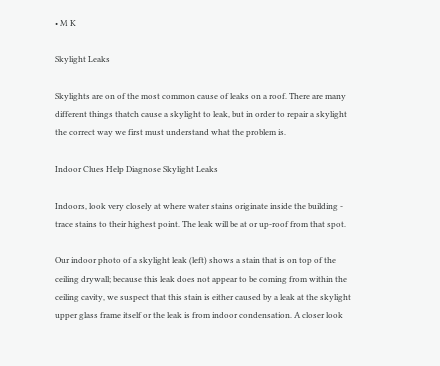• M K

Skylight Leaks

Skylights are on of the most common cause of leaks on a roof. There are many different things thatch cause a skylight to leak, but in order to repair a skylight the correct way we first must understand what the problem is.

Indoor Clues Help Diagnose Skylight Leaks

Indoors, look very closely at where water stains originate inside the building - trace stains to their highest point. The leak will be at or up-roof from that spot.

Our indoor photo of a skylight leak (left) shows a stain that is on top of the ceiling drywall; because this leak does not appear to be coming from within the ceiling cavity, we suspect that this stain is either caused by a leak at the skylight upper glass frame itself or the leak is from indoor condensation. A closer look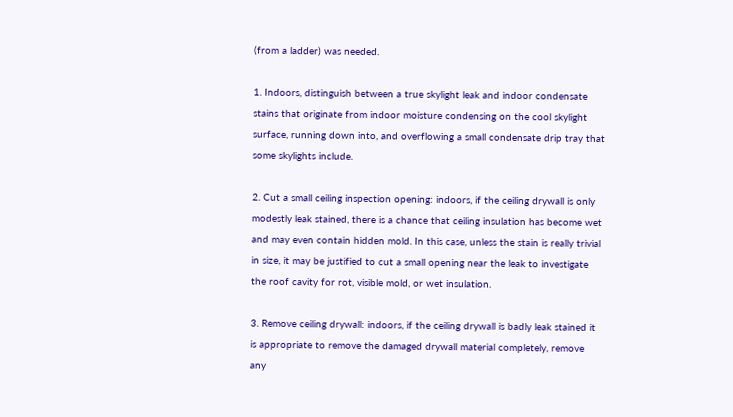(from a ladder) was needed.

1. Indoors, distinguish between a true skylight leak and indoor condensate stains that originate from indoor moisture condensing on the cool skylight surface, running down into, and overflowing a small condensate drip tray that some skylights include.

2. Cut a small ceiling inspection opening: indoors, if the ceiling drywall is only modestly leak stained, there is a chance that ceiling insulation has become wet and may even contain hidden mold. In this case, unless the stain is really trivial in size, it may be justified to cut a small opening near the leak to investigate the roof cavity for rot, visible mold, or wet insulation.

3. Remove ceiling drywall: indoors, if the ceiling drywall is badly leak stained it is appropriate to remove the damaged drywall material completely, remove any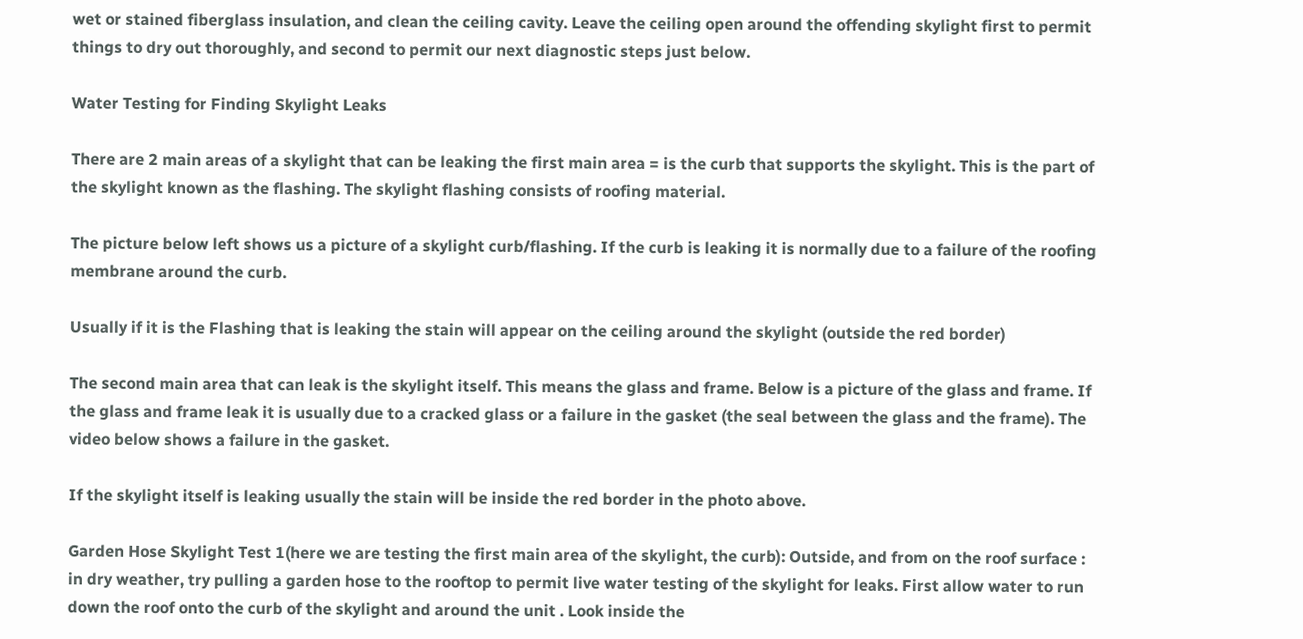wet or stained fiberglass insulation, and clean the ceiling cavity. Leave the ceiling open around the offending skylight first to permit things to dry out thoroughly, and second to permit our next diagnostic steps just below.

Water Testing for Finding Skylight Leaks

There are 2 main areas of a skylight that can be leaking the first main area = is the curb that supports the skylight. This is the part of the skylight known as the flashing. The skylight flashing consists of roofing material.

The picture below left shows us a picture of a skylight curb/flashing. If the curb is leaking it is normally due to a failure of the roofing membrane around the curb.

Usually if it is the Flashing that is leaking the stain will appear on the ceiling around the skylight (outside the red border)

The second main area that can leak is the skylight itself. This means the glass and frame. Below is a picture of the glass and frame. If the glass and frame leak it is usually due to a cracked glass or a failure in the gasket (the seal between the glass and the frame). The video below shows a failure in the gasket.

If the skylight itself is leaking usually the stain will be inside the red border in the photo above.

Garden Hose Skylight Test 1(here we are testing the first main area of the skylight, the curb): Outside, and from on the roof surface : in dry weather, try pulling a garden hose to the rooftop to permit live water testing of the skylight for leaks. First allow water to run down the roof onto the curb of the skylight and around the unit . Look inside the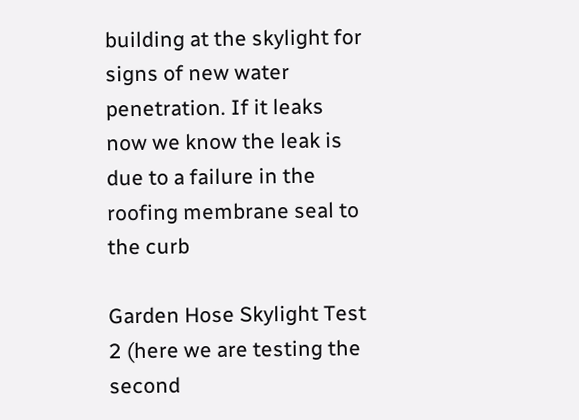building at the skylight for signs of new water penetration. If it leaks now we know the leak is due to a failure in the roofing membrane seal to the curb

Garden Hose Skylight Test 2 (here we are testing the second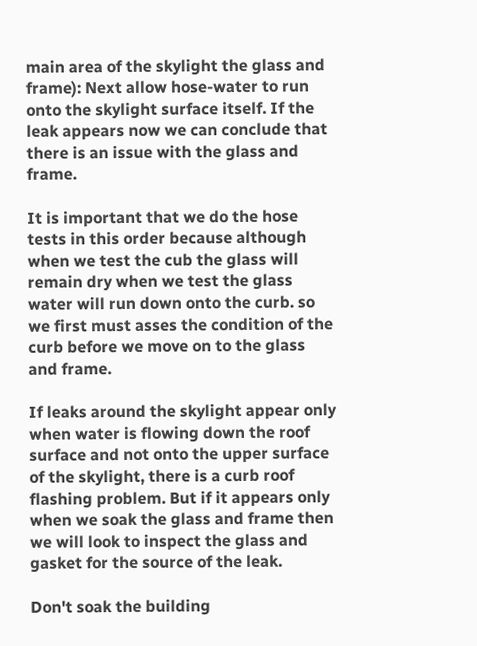main area of the skylight the glass and frame): Next allow hose-water to run onto the skylight surface itself. If the leak appears now we can conclude that there is an issue with the glass and frame.

It is important that we do the hose tests in this order because although when we test the cub the glass will remain dry when we test the glass water will run down onto the curb. so we first must asses the condition of the curb before we move on to the glass and frame.

If leaks around the skylight appear only when water is flowing down the roof surface and not onto the upper surface of the skylight, there is a curb roof flashing problem. But if it appears only when we soak the glass and frame then we will look to inspect the glass and gasket for the source of the leak.

Don't soak the building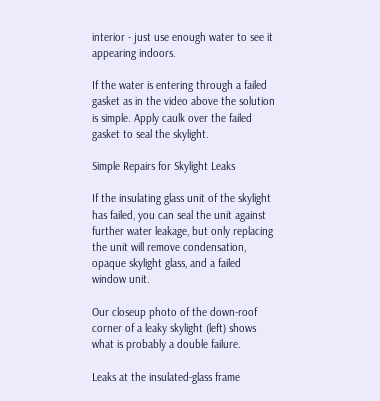interior - just use enough water to see it appearing indoors.

If the water is entering through a failed gasket as in the video above the solution is simple. Apply caulk over the failed gasket to seal the skylight.

Simple Repairs for Skylight Leaks

If the insulating glass unit of the skylight has failed, you can seal the unit against further water leakage, but only replacing the unit will remove condensation, opaque skylight glass, and a failed window unit.

Our closeup photo of the down-roof corner of a leaky skylight (left) shows what is probably a double failure.

Leaks at the insulated-glass frame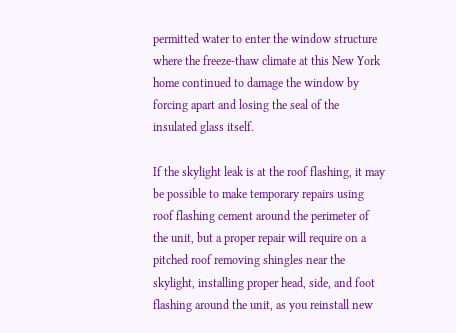permitted water to enter the window structure where the freeze-thaw climate at this New York home continued to damage the window by forcing apart and losing the seal of the insulated glass itself.

If the skylight leak is at the roof flashing, it may be possible to make temporary repairs using roof flashing cement around the perimeter of the unit, but a proper repair will require on a pitched roof removing shingles near the skylight, installing proper head, side, and foot flashing around the unit, as you reinstall new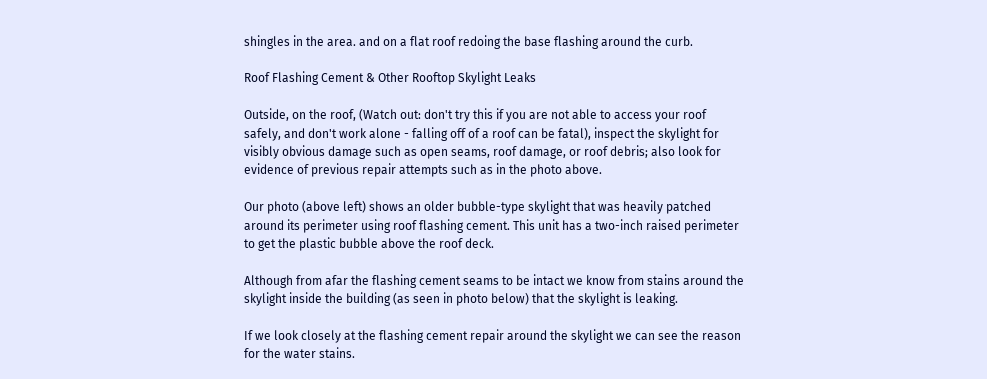shingles in the area. and on a flat roof redoing the base flashing around the curb.

Roof Flashing Cement & Other Rooftop Skylight Leaks

Outside, on the roof, (Watch out: don't try this if you are not able to access your roof safely, and don't work alone - falling off of a roof can be fatal), inspect the skylight for visibly obvious damage such as open seams, roof damage, or roof debris; also look for evidence of previous repair attempts such as in the photo above.

Our photo (above left) shows an older bubble-type skylight that was heavily patched around its perimeter using roof flashing cement. This unit has a two-inch raised perimeter to get the plastic bubble above the roof deck.

Although from afar the flashing cement seams to be intact we know from stains around the skylight inside the building (as seen in photo below) that the skylight is leaking.

If we look closely at the flashing cement repair around the skylight we can see the reason for the water stains.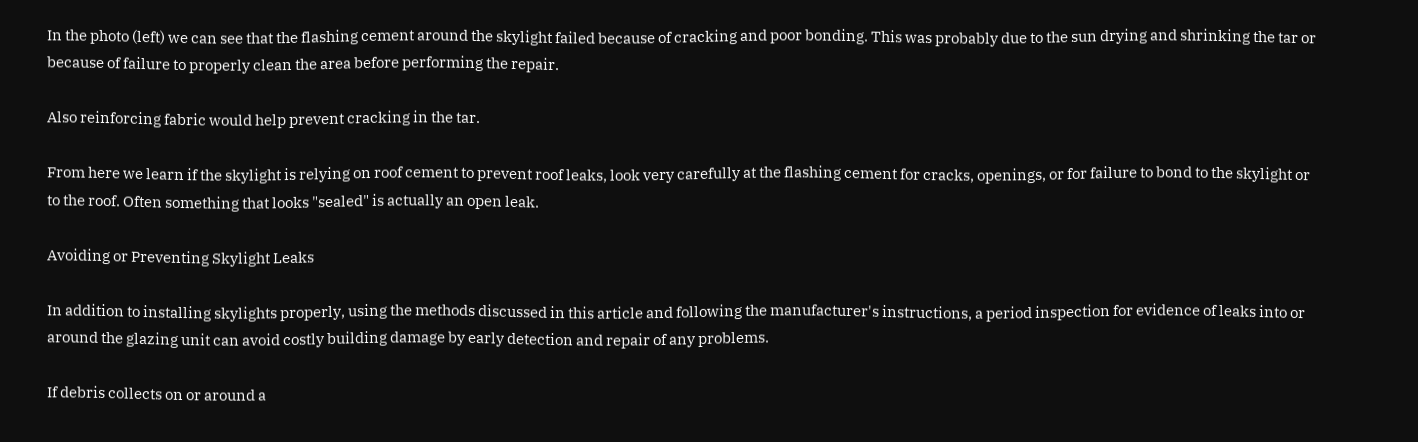In the photo (left) we can see that the flashing cement around the skylight failed because of cracking and poor bonding. This was probably due to the sun drying and shrinking the tar or because of failure to properly clean the area before performing the repair.

Also reinforcing fabric would help prevent cracking in the tar.

From here we learn if the skylight is relying on roof cement to prevent roof leaks, look very carefully at the flashing cement for cracks, openings, or for failure to bond to the skylight or to the roof. Often something that looks "sealed" is actually an open leak.

Avoiding or Preventing Skylight Leaks

In addition to installing skylights properly, using the methods discussed in this article and following the manufacturer's instructions, a period inspection for evidence of leaks into or around the glazing unit can avoid costly building damage by early detection and repair of any problems.

If debris collects on or around a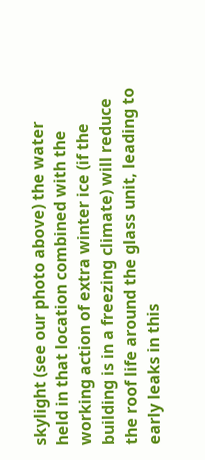skylight (see our photo above) the water held in that location combined with the working action of extra winter ice (if the building is in a freezing climate) will reduce the roof life around the glass unit, leading to early leaks in this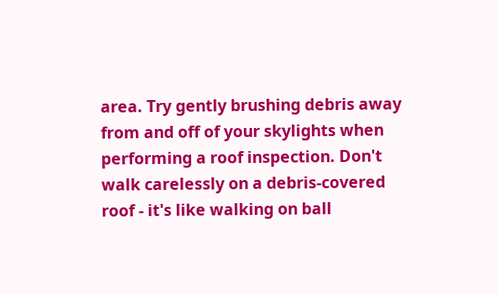area. Try gently brushing debris away from and off of your skylights when performing a roof inspection. Don't walk carelessly on a debris-covered roof - it's like walking on ball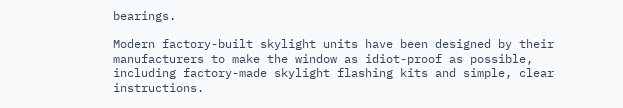bearings.

Modern factory-built skylight units have been designed by their manufacturers to make the window as idiot-proof as possible, including factory-made skylight flashing kits and simple, clear instructions.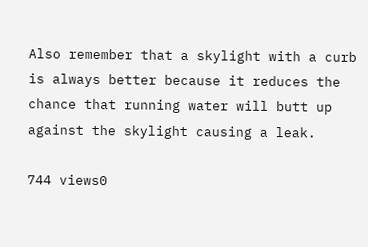Also remember that a skylight with a curb is always better because it reduces the chance that running water will butt up against the skylight causing a leak.

744 views0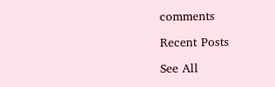comments

Recent Posts

See All